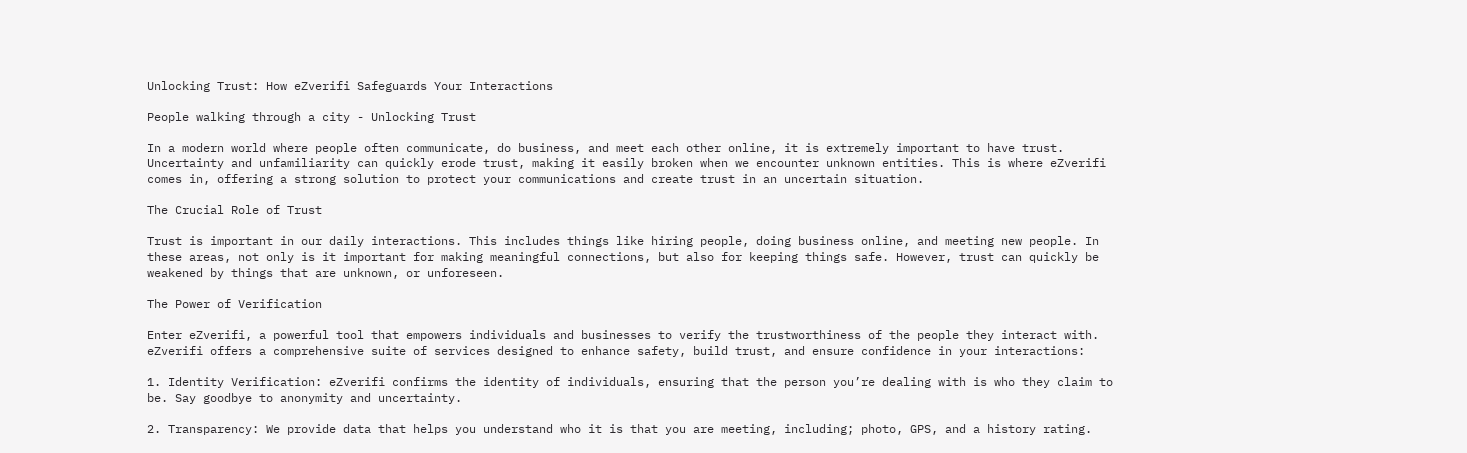Unlocking Trust: How eZverifi Safeguards Your Interactions

People walking through a city - Unlocking Trust

In a modern world where people often communicate, do business, and meet each other online, it is extremely important to have trust. Uncertainty and unfamiliarity can quickly erode trust, making it easily broken when we encounter unknown entities. This is where eZverifi comes in, offering a strong solution to protect your communications and create trust in an uncertain situation.

The Crucial Role of Trust

Trust is important in our daily interactions. This includes things like hiring people, doing business online, and meeting new people. In these areas, not only is it important for making meaningful connections, but also for keeping things safe. However, trust can quickly be weakened by things that are unknown, or unforeseen.

The Power of Verification

Enter eZverifi, a powerful tool that empowers individuals and businesses to verify the trustworthiness of the people they interact with. eZverifi offers a comprehensive suite of services designed to enhance safety, build trust, and ensure confidence in your interactions:

1. Identity Verification: eZverifi confirms the identity of individuals, ensuring that the person you’re dealing with is who they claim to be. Say goodbye to anonymity and uncertainty.

2. Transparency: We provide data that helps you understand who it is that you are meeting, including; photo, GPS, and a history rating.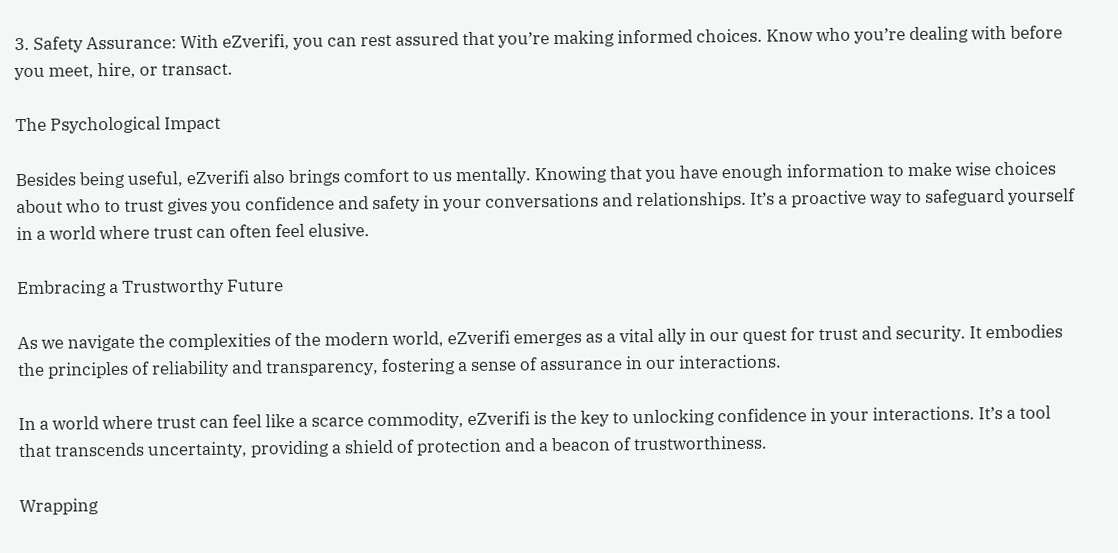3. Safety Assurance: With eZverifi, you can rest assured that you’re making informed choices. Know who you’re dealing with before you meet, hire, or transact.

The Psychological Impact

Besides being useful, eZverifi also brings comfort to us mentally. Knowing that you have enough information to make wise choices about who to trust gives you confidence and safety in your conversations and relationships. It’s a proactive way to safeguard yourself in a world where trust can often feel elusive.

Embracing a Trustworthy Future

As we navigate the complexities of the modern world, eZverifi emerges as a vital ally in our quest for trust and security. It embodies the principles of reliability and transparency, fostering a sense of assurance in our interactions.

In a world where trust can feel like a scarce commodity, eZverifi is the key to unlocking confidence in your interactions. It’s a tool that transcends uncertainty, providing a shield of protection and a beacon of trustworthiness.

Wrapping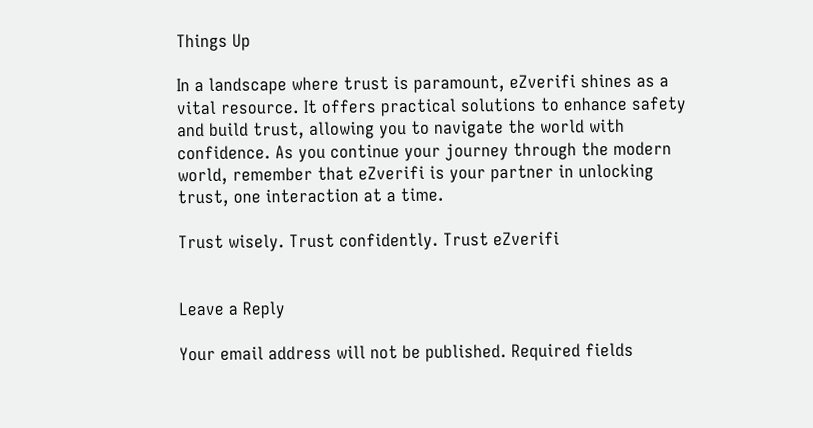Things Up

In a landscape where trust is paramount, eZverifi shines as a vital resource. It offers practical solutions to enhance safety and build trust, allowing you to navigate the world with confidence. As you continue your journey through the modern world, remember that eZverifi is your partner in unlocking trust, one interaction at a time.

Trust wisely. Trust confidently. Trust eZverifi


Leave a Reply

Your email address will not be published. Required fields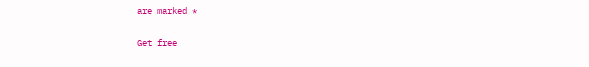are marked *

Get free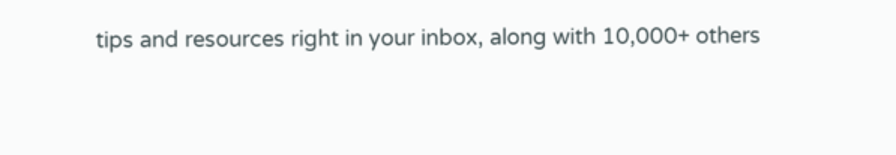tips and resources right in your inbox, along with 10,000+ others